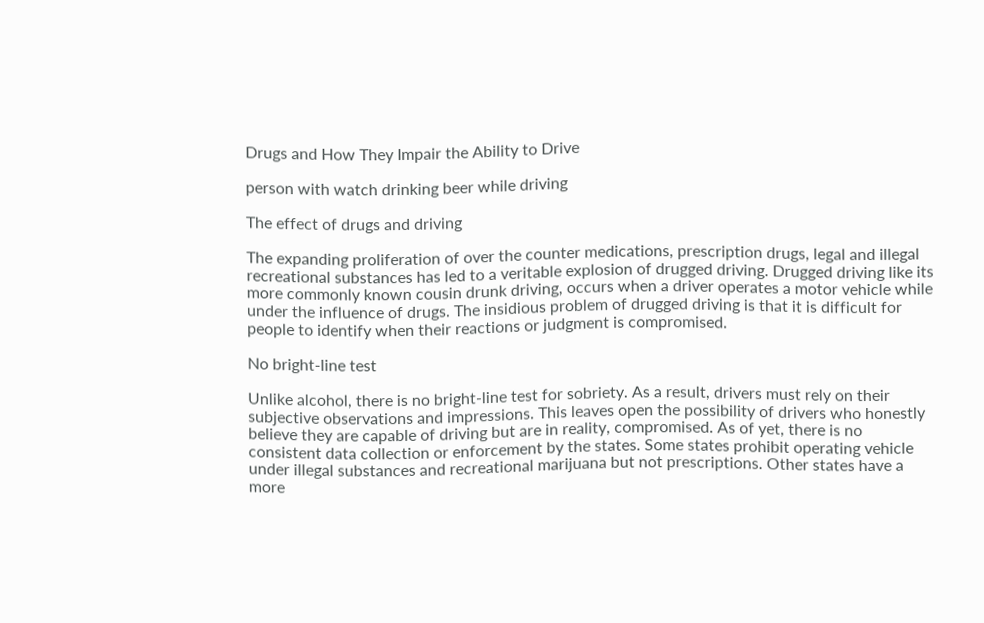Drugs and How They Impair the Ability to Drive

person with watch drinking beer while driving

The effect of drugs and driving

The expanding proliferation of over the counter medications, prescription drugs, legal and illegal recreational substances has led to a veritable explosion of drugged driving. Drugged driving like its more commonly known cousin drunk driving, occurs when a driver operates a motor vehicle while under the influence of drugs. The insidious problem of drugged driving is that it is difficult for people to identify when their reactions or judgment is compromised.

No bright-line test

Unlike alcohol, there is no bright-line test for sobriety. As a result, drivers must rely on their subjective observations and impressions. This leaves open the possibility of drivers who honestly believe they are capable of driving but are in reality, compromised. As of yet, there is no consistent data collection or enforcement by the states. Some states prohibit operating vehicle under illegal substances and recreational marijuana but not prescriptions. Other states have a more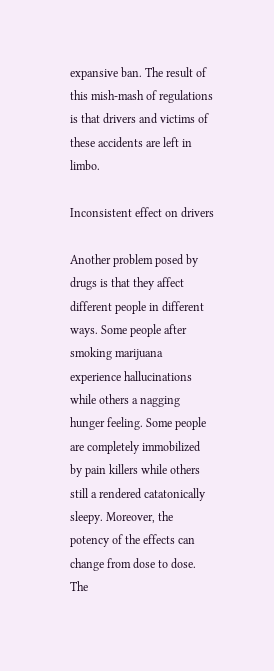expansive ban. The result of this mish-mash of regulations is that drivers and victims of these accidents are left in limbo.

Inconsistent effect on drivers

Another problem posed by drugs is that they affect different people in different ways. Some people after smoking marijuana experience hallucinations while others a nagging hunger feeling. Some people are completely immobilized by pain killers while others still a rendered catatonically sleepy. Moreover, the potency of the effects can change from dose to dose. The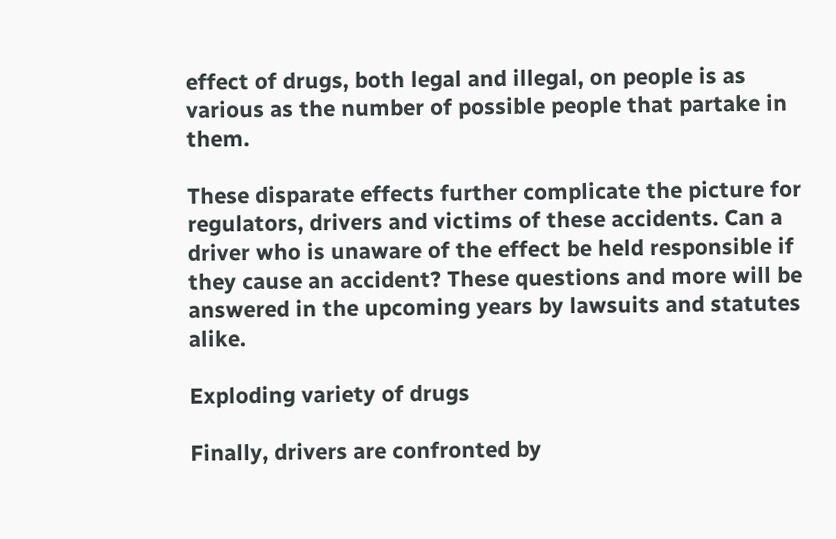effect of drugs, both legal and illegal, on people is as various as the number of possible people that partake in them.

These disparate effects further complicate the picture for regulators, drivers and victims of these accidents. Can a driver who is unaware of the effect be held responsible if they cause an accident? These questions and more will be answered in the upcoming years by lawsuits and statutes alike.

Exploding variety of drugs

Finally, drivers are confronted by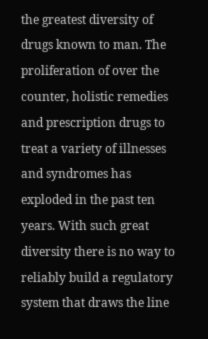the greatest diversity of drugs known to man. The proliferation of over the counter, holistic remedies and prescription drugs to treat a variety of illnesses and syndromes has exploded in the past ten years. With such great diversity there is no way to reliably build a regulatory system that draws the line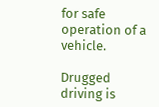for safe operation of a vehicle.

Drugged driving is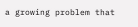a growing problem that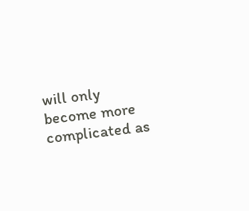will only become more complicated as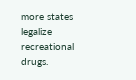more states legalize recreational drugs.